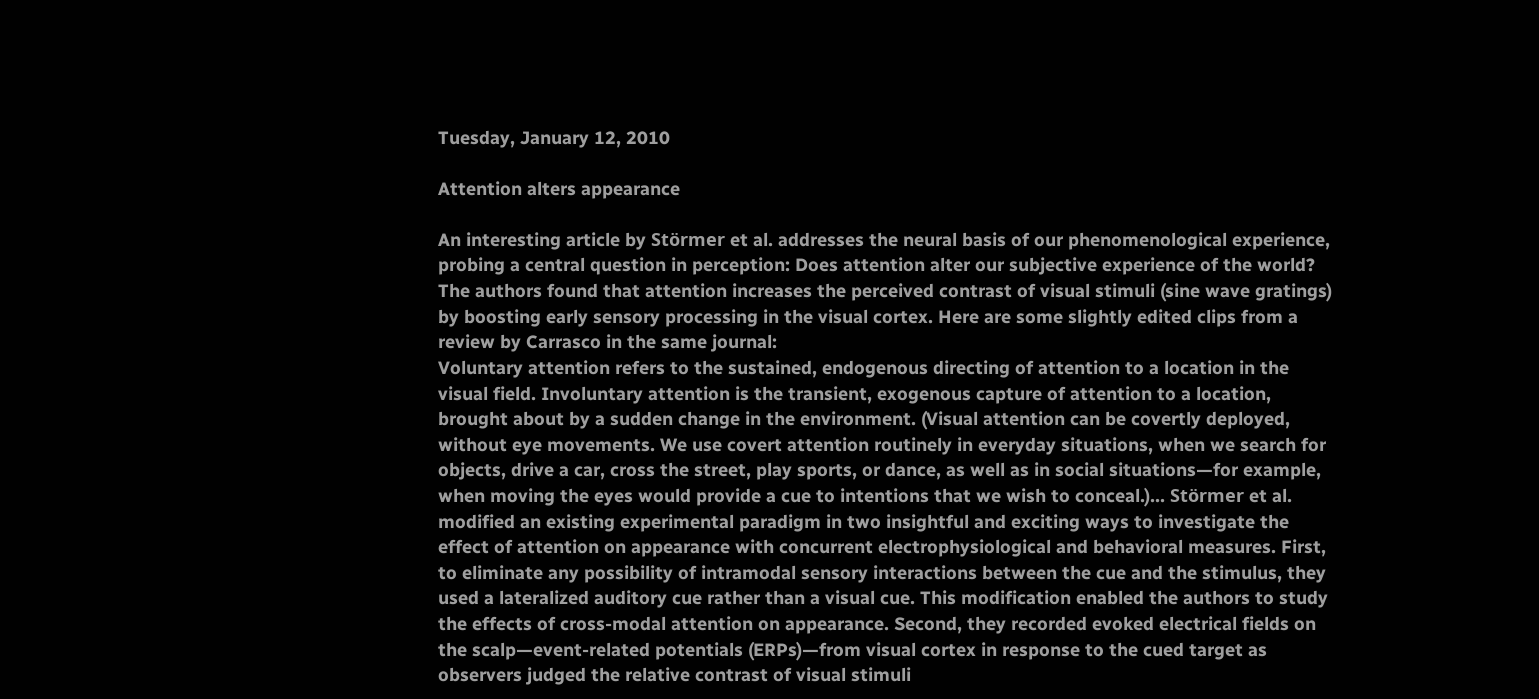Tuesday, January 12, 2010

Attention alters appearance

An interesting article by Störmer et al. addresses the neural basis of our phenomenological experience, probing a central question in perception: Does attention alter our subjective experience of the world? The authors found that attention increases the perceived contrast of visual stimuli (sine wave gratings) by boosting early sensory processing in the visual cortex. Here are some slightly edited clips from a review by Carrasco in the same journal:
Voluntary attention refers to the sustained, endogenous directing of attention to a location in the visual field. Involuntary attention is the transient, exogenous capture of attention to a location, brought about by a sudden change in the environment. (Visual attention can be covertly deployed, without eye movements. We use covert attention routinely in everyday situations, when we search for objects, drive a car, cross the street, play sports, or dance, as well as in social situations—for example, when moving the eyes would provide a cue to intentions that we wish to conceal.)... Störmer et al. modified an existing experimental paradigm in two insightful and exciting ways to investigate the effect of attention on appearance with concurrent electrophysiological and behavioral measures. First, to eliminate any possibility of intramodal sensory interactions between the cue and the stimulus, they used a lateralized auditory cue rather than a visual cue. This modification enabled the authors to study the effects of cross-modal attention on appearance. Second, they recorded evoked electrical fields on the scalp—event-related potentials (ERPs)—from visual cortex in response to the cued target as observers judged the relative contrast of visual stimuli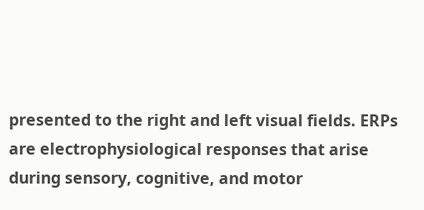presented to the right and left visual fields. ERPs are electrophysiological responses that arise during sensory, cognitive, and motor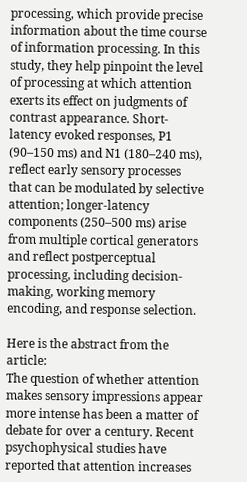processing, which provide precise information about the time course of information processing. In this study, they help pinpoint the level of processing at which attention exerts its effect on judgments of contrast appearance. Short-latency evoked responses, P1 (90–150 ms) and N1 (180–240 ms), reflect early sensory processes that can be modulated by selective attention; longer-latency components (250–500 ms) arise from multiple cortical generators and reflect postperceptual processing, including decision-making, working memory encoding, and response selection.

Here is the abstract from the article:
The question of whether attention makes sensory impressions appear more intense has been a matter of debate for over a century. Recent psychophysical studies have reported that attention increases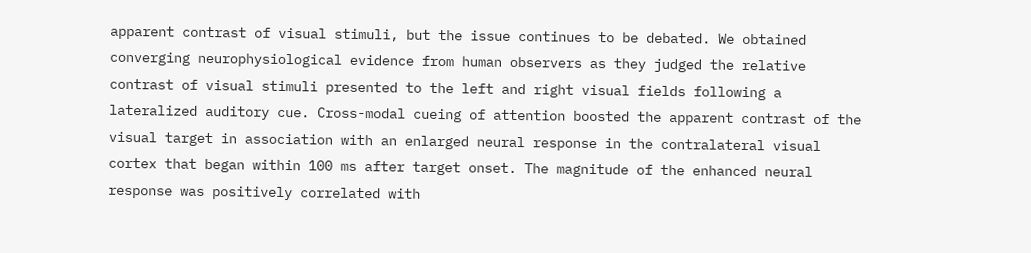apparent contrast of visual stimuli, but the issue continues to be debated. We obtained converging neurophysiological evidence from human observers as they judged the relative contrast of visual stimuli presented to the left and right visual fields following a lateralized auditory cue. Cross-modal cueing of attention boosted the apparent contrast of the visual target in association with an enlarged neural response in the contralateral visual cortex that began within 100 ms after target onset. The magnitude of the enhanced neural response was positively correlated with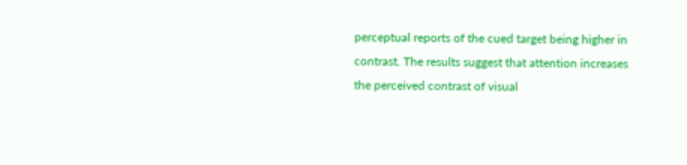perceptual reports of the cued target being higher in contrast. The results suggest that attention increases the perceived contrast of visual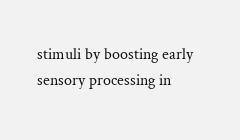stimuli by boosting early sensory processing in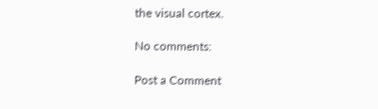the visual cortex.

No comments:

Post a Comment